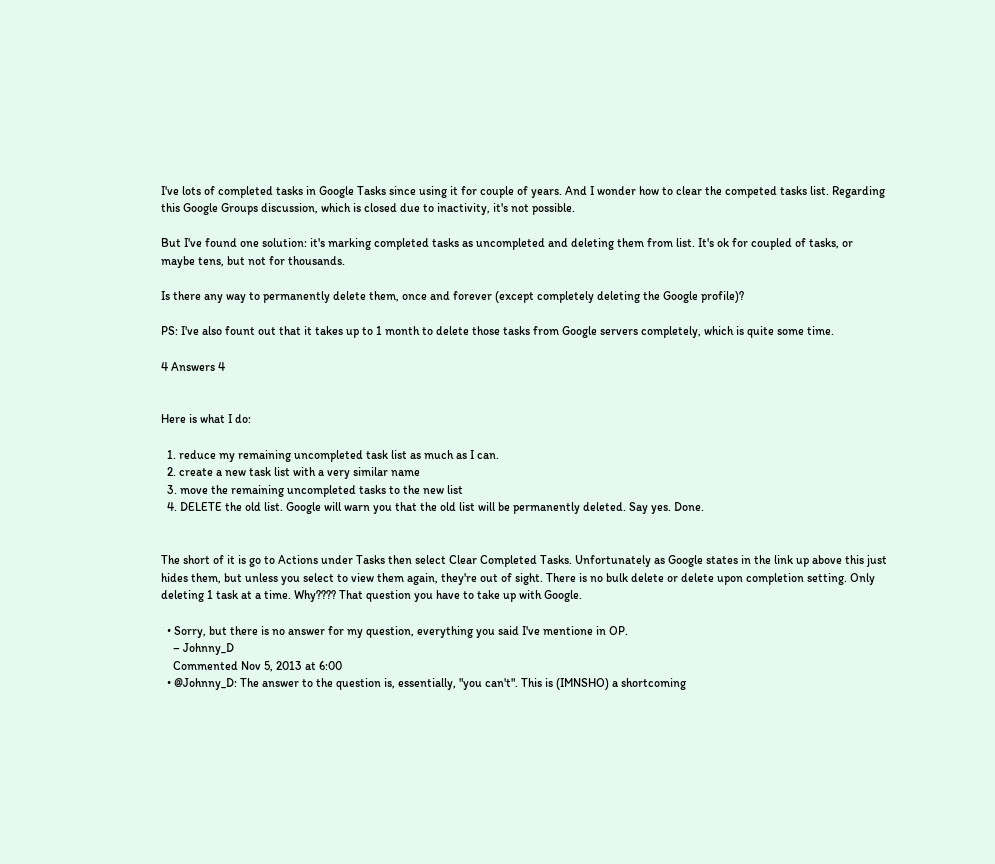I've lots of completed tasks in Google Tasks since using it for couple of years. And I wonder how to clear the competed tasks list. Regarding this Google Groups discussion, which is closed due to inactivity, it's not possible.

But I've found one solution: it's marking completed tasks as uncompleted and deleting them from list. It's ok for coupled of tasks, or maybe tens, but not for thousands.

Is there any way to permanently delete them, once and forever (except completely deleting the Google profile)?

PS: I've also fount out that it takes up to 1 month to delete those tasks from Google servers completely, which is quite some time.

4 Answers 4


Here is what I do:

  1. reduce my remaining uncompleted task list as much as I can.
  2. create a new task list with a very similar name
  3. move the remaining uncompleted tasks to the new list
  4. DELETE the old list. Google will warn you that the old list will be permanently deleted. Say yes. Done.


The short of it is go to Actions under Tasks then select Clear Completed Tasks. Unfortunately as Google states in the link up above this just hides them, but unless you select to view them again, they're out of sight. There is no bulk delete or delete upon completion setting. Only deleting 1 task at a time. Why???? That question you have to take up with Google.

  • Sorry, but there is no answer for my question, everything you said I've mentione in OP.
    – Johnny_D
    Commented Nov 5, 2013 at 6:00
  • @Johnny_D: The answer to the question is, essentially, "you can't". This is (IMNSHO) a shortcoming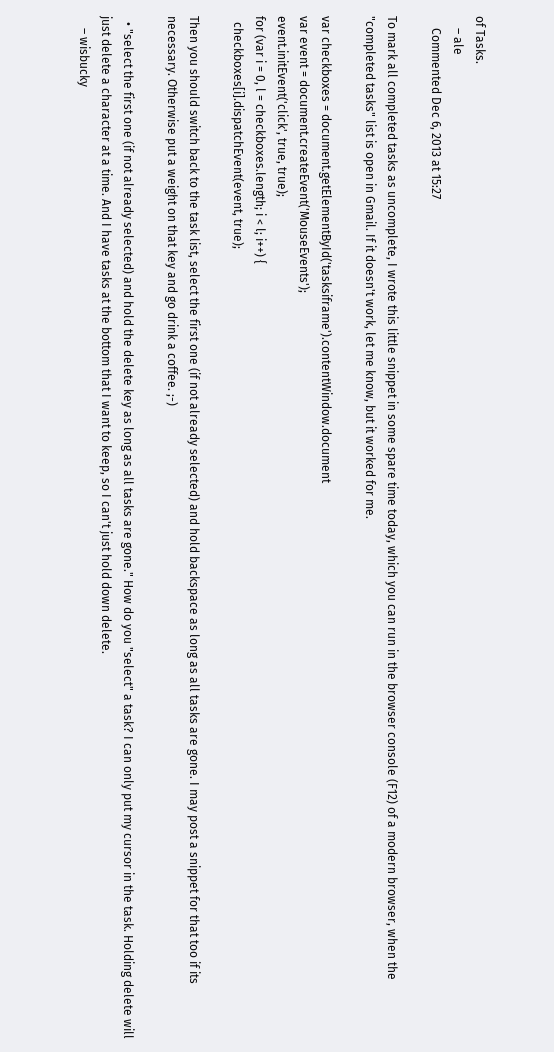of Tasks.
    – ale
    Commented Dec 6, 2013 at 15:27

To mark all completed tasks as uncomplete, I wrote this little snippet in some spare time today, which you can run in the browser console (F12) of a modern browser, when the "completed tasks" list is open in Gmail. If it doesn't work, let me know, but it worked for me.

var checkboxes = document.getElementById('tasksiframe').contentWindow.document
var event = document.createEvent('MouseEvents');
event.initEvent('click', true, true);
for (var i = 0, l = checkboxes.length; i < l; i++) {
  checkboxes[i].dispatchEvent(event, true);

Then you should switch back to the task list, select the first one (if not already selected) and hold backspace as long as all tasks are gone. I may post a snippet for that too if its necessary. Otherwise put a weight on that key and go drink a coffee. ;-)

  • "select the first one (if not already selected) and hold the delete key as long as all tasks are gone." How do you "select" a task? I can only put my cursor in the task. Holding delete will just delete a character at a time. And I have tasks at the bottom that I want to keep, so I can't just hold down delete.
    – wisbucky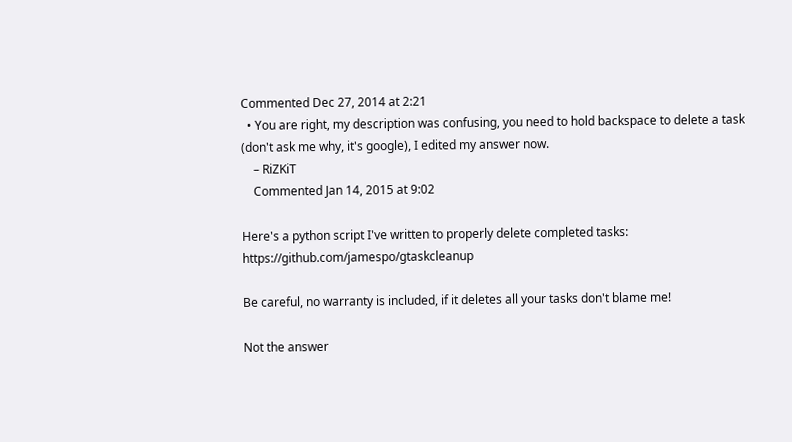Commented Dec 27, 2014 at 2:21
  • You are right, my description was confusing, you need to hold backspace to delete a task (don't ask me why, it's google), I edited my answer now.
    – RiZKiT
    Commented Jan 14, 2015 at 9:02

Here's a python script I've written to properly delete completed tasks: https://github.com/jamespo/gtaskcleanup

Be careful, no warranty is included, if it deletes all your tasks don't blame me!

Not the answer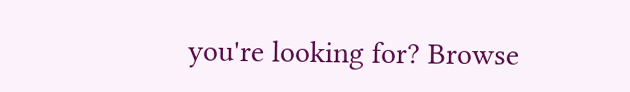you're looking for? Browse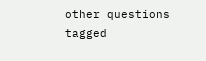other questions tagged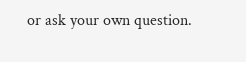or ask your own question.